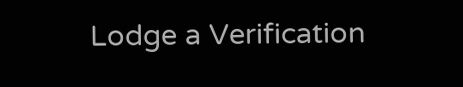Lodge a Verification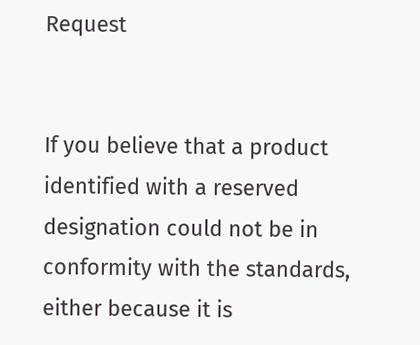Request


If you believe that a product identified with a reserved designation could not be in conformity with the standards, either because it is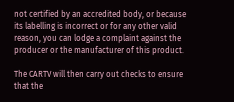not certified by an accredited body, or because its labelling is incorrect or for any other valid reason, you can lodge a complaint against the producer or the manufacturer of this product.

The CARTV will then carry out checks to ensure that the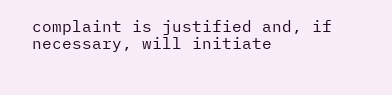complaint is justified and, if necessary, will initiate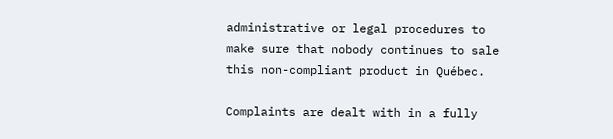administrative or legal procedures to make sure that nobody continues to sale this non-compliant product in Québec.

Complaints are dealt with in a fully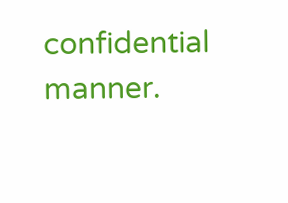confidential manner.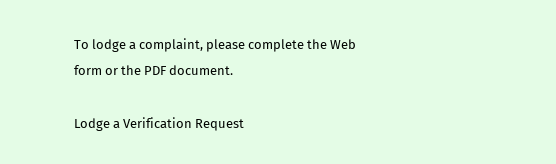To lodge a complaint, please complete the Web form or the PDF document.

Lodge a Verification Request